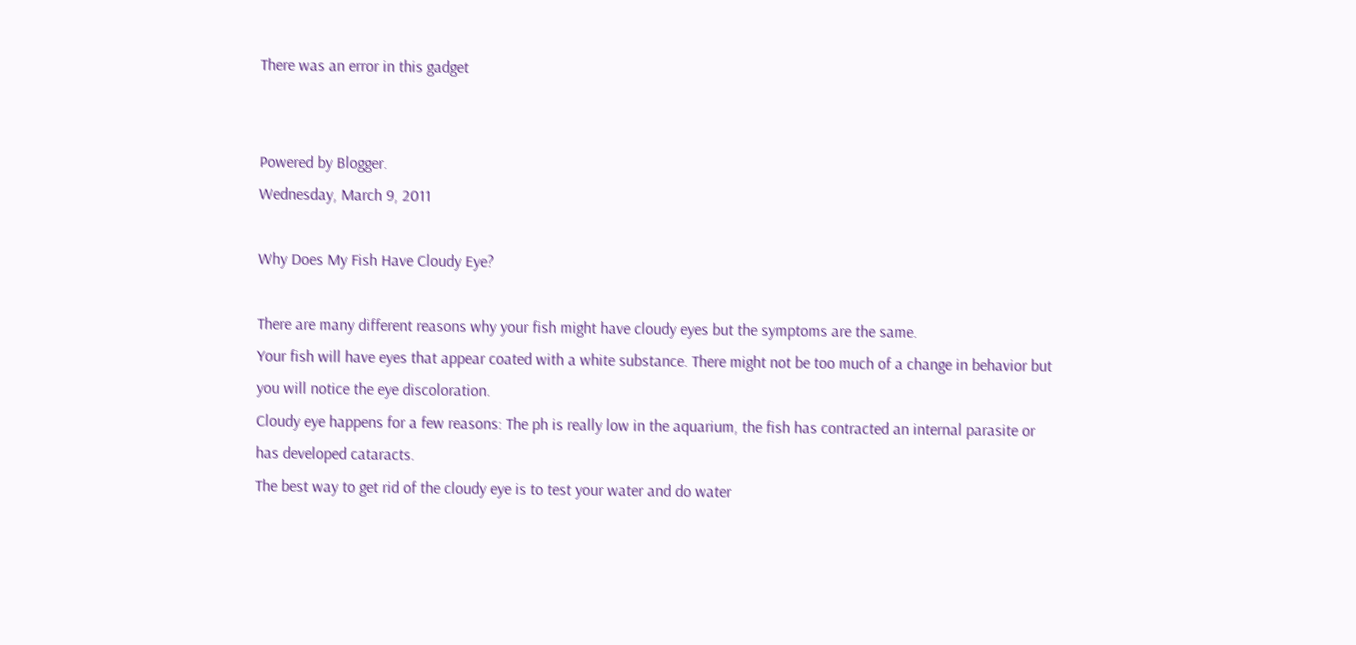There was an error in this gadget


Powered by Blogger.
Wednesday, March 9, 2011

Why Does My Fish Have Cloudy Eye?

There are many different reasons why your fish might have cloudy eyes but the symptoms are the same.
Your fish will have eyes that appear coated with a white substance. There might not be too much of a change in behavior but you will notice the eye discoloration.
Cloudy eye happens for a few reasons: The ph is really low in the aquarium, the fish has contracted an internal parasite or has developed cataracts.
The best way to get rid of the cloudy eye is to test your water and do water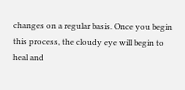changes on a regular basis. Once you begin this process, the cloudy eye will begin to heal and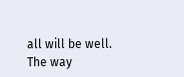all will be well.
The way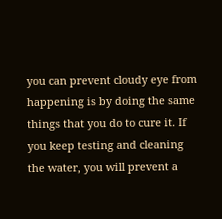you can prevent cloudy eye from happening is by doing the same things that you do to cure it. If you keep testing and cleaning the water, you will prevent a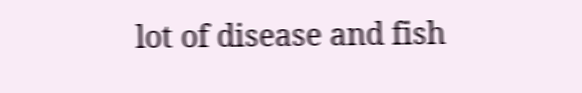lot of disease and fish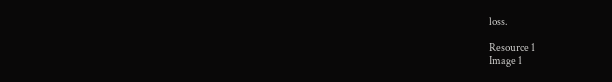loss.

Resource 1
Image 1